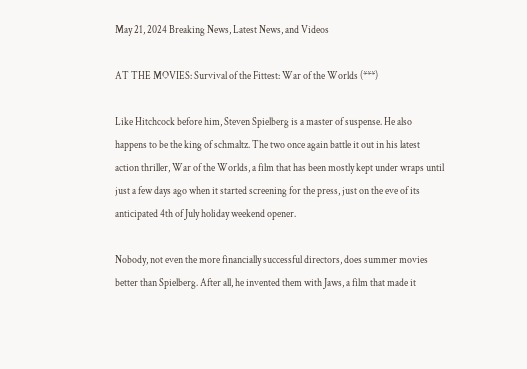May 21, 2024 Breaking News, Latest News, and Videos

AT THE MOVIES: Survival of the Fittest: War of the Worlds (***)

Like Hitchcock before him, Steven Spielberg is a master of suspense. He also happens to be the king of schmaltz. The two once again battle it out in his latest action thriller, War of the Worlds, a film that has been mostly kept under wraps until just a few days ago when it started screening for the press, just on the eve of its anticipated 4th of July holiday weekend opener.

Nobody, not even the more financially successful directors, does summer movies better than Spielberg. After all, he invented them with Jaws, a film that made it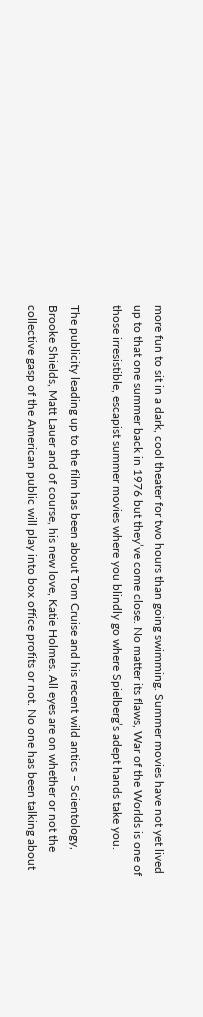more fun to sit in a dark, cool theater for two hours than going swimming. Summer movies have not yet lived up to that one summer back in 1976 but they’ve come close. No matter its flaws, War of the Worlds is one of those irresistible, escapist summer movies where you blindly go where Spielberg’s adept hands take you.

The publicity leading up to the film has been about Tom Cruise and his recent wild antics – Scientology, Brooke Shields, Matt Lauer and of course, his new love, Katie Holmes. All eyes are on whether or not the collective gasp of the American public will play into box office profits or not. No one has been talking about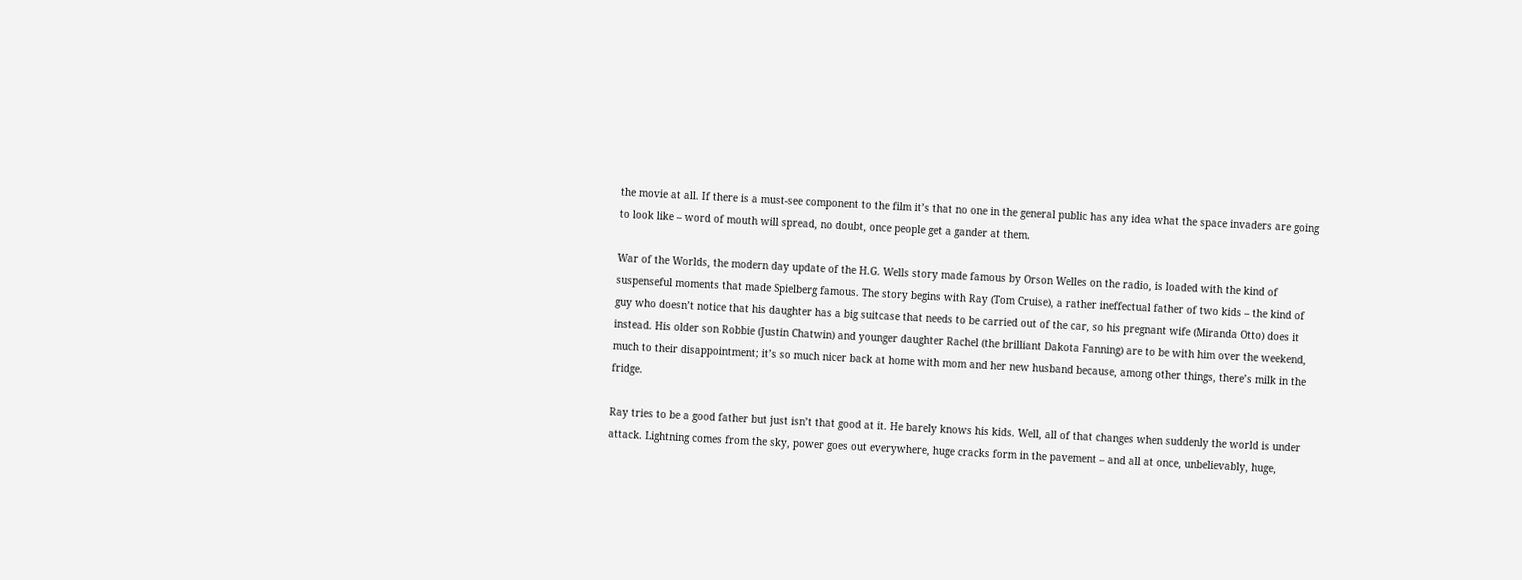the movie at all. If there is a must-see component to the film it’s that no one in the general public has any idea what the space invaders are going to look like – word of mouth will spread, no doubt, once people get a gander at them.

War of the Worlds, the modern day update of the H.G. Wells story made famous by Orson Welles on the radio, is loaded with the kind of suspenseful moments that made Spielberg famous. The story begins with Ray (Tom Cruise), a rather ineffectual father of two kids – the kind of guy who doesn’t notice that his daughter has a big suitcase that needs to be carried out of the car, so his pregnant wife (Miranda Otto) does it instead. His older son Robbie (Justin Chatwin) and younger daughter Rachel (the brilliant Dakota Fanning) are to be with him over the weekend, much to their disappointment; it’s so much nicer back at home with mom and her new husband because, among other things, there’s milk in the fridge.

Ray tries to be a good father but just isn’t that good at it. He barely knows his kids. Well, all of that changes when suddenly the world is under attack. Lightning comes from the sky, power goes out everywhere, huge cracks form in the pavement – and all at once, unbelievably, huge,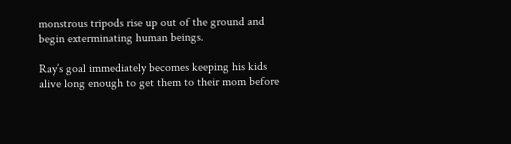monstrous tripods rise up out of the ground and begin exterminating human beings.

Ray’s goal immediately becomes keeping his kids alive long enough to get them to their mom before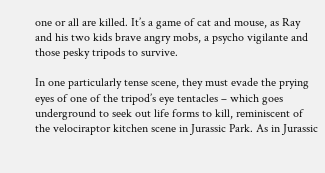one or all are killed. It’s a game of cat and mouse, as Ray and his two kids brave angry mobs, a psycho vigilante and those pesky tripods to survive.

In one particularly tense scene, they must evade the prying eyes of one of the tripod’s eye tentacles – which goes underground to seek out life forms to kill, reminiscent of the velociraptor kitchen scene in Jurassic Park. As in Jurassic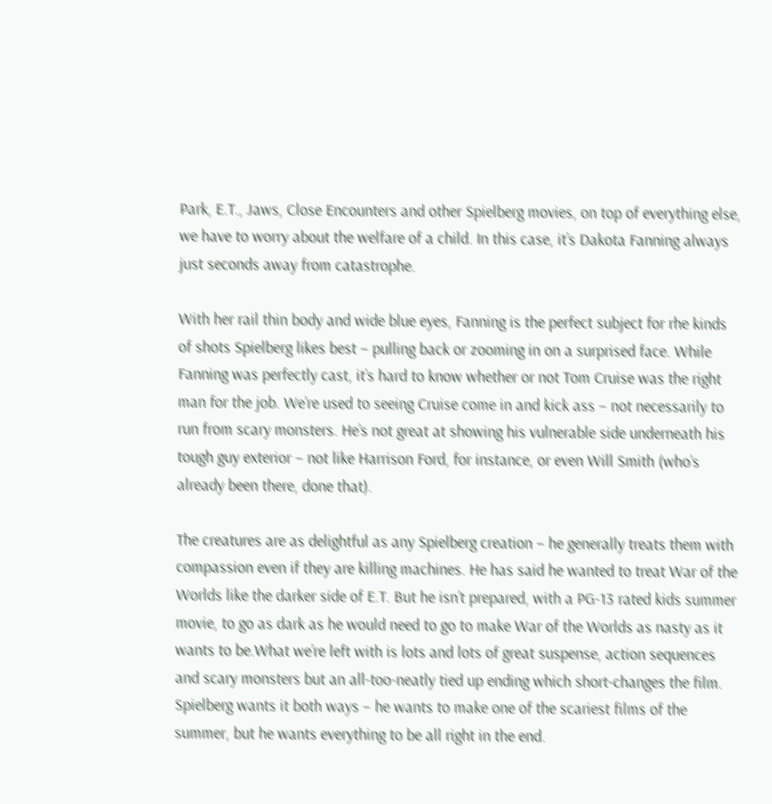Park, E.T., Jaws, Close Encounters and other Spielberg movies, on top of everything else, we have to worry about the welfare of a child. In this case, it’s Dakota Fanning always just seconds away from catastrophe.

With her rail thin body and wide blue eyes, Fanning is the perfect subject for rhe kinds of shots Spielberg likes best – pulling back or zooming in on a surprised face. While Fanning was perfectly cast, it’s hard to know whether or not Tom Cruise was the right man for the job. We’re used to seeing Cruise come in and kick ass – not necessarily to run from scary monsters. He’s not great at showing his vulnerable side underneath his tough guy exterior – not like Harrison Ford, for instance, or even Will Smith (who’s already been there, done that).

The creatures are as delightful as any Spielberg creation – he generally treats them with compassion even if they are killing machines. He has said he wanted to treat War of the Worlds like the darker side of E.T. But he isn’t prepared, with a PG-13 rated kids summer movie, to go as dark as he would need to go to make War of the Worlds as nasty as it wants to be.What we’re left with is lots and lots of great suspense, action sequences and scary monsters but an all-too-neatly tied up ending which short-changes the film. Spielberg wants it both ways – he wants to make one of the scariest films of the summer, but he wants everything to be all right in the end.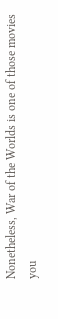Nonetheless, War of the Worlds is one of those movies you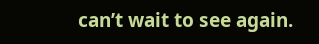can’t wait to see again.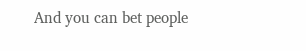And you can bet people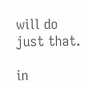will do just that.

in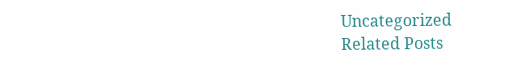Uncategorized
Related Posts